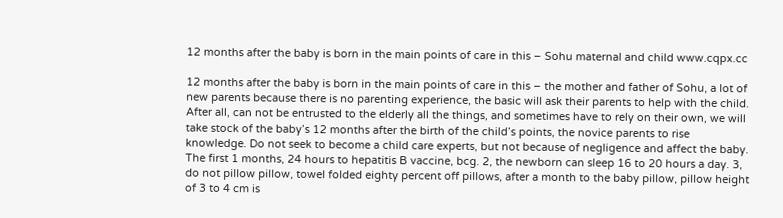12 months after the baby is born in the main points of care in this – Sohu maternal and child www.cqpx.cc

12 months after the baby is born in the main points of care in this – the mother and father of Sohu, a lot of new parents because there is no parenting experience, the basic will ask their parents to help with the child. After all, can not be entrusted to the elderly all the things, and sometimes have to rely on their own, we will take stock of the baby’s 12 months after the birth of the child’s points, the novice parents to rise knowledge. Do not seek to become a child care experts, but not because of negligence and affect the baby. The first 1 months, 24 hours to hepatitis B vaccine, bcg. 2, the newborn can sleep 16 to 20 hours a day. 3, do not pillow pillow, towel folded eighty percent off pillows, after a month to the baby pillow, pillow height of 3 to 4 cm is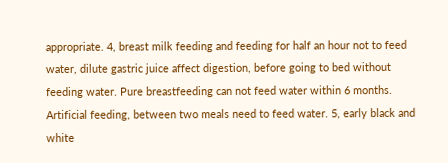appropriate. 4, breast milk feeding and feeding for half an hour not to feed water, dilute gastric juice affect digestion, before going to bed without feeding water. Pure breastfeeding can not feed water within 6 months. Artificial feeding, between two meals need to feed water. 5, early black and white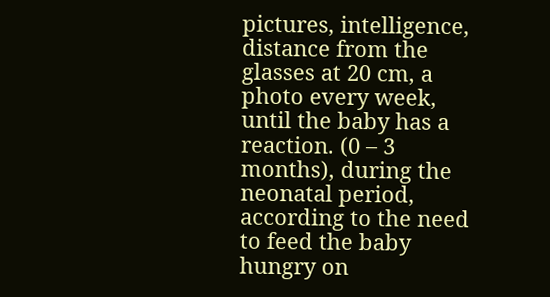pictures, intelligence, distance from the glasses at 20 cm, a photo every week, until the baby has a reaction. (0 – 3 months), during the neonatal period, according to the need to feed the baby hungry on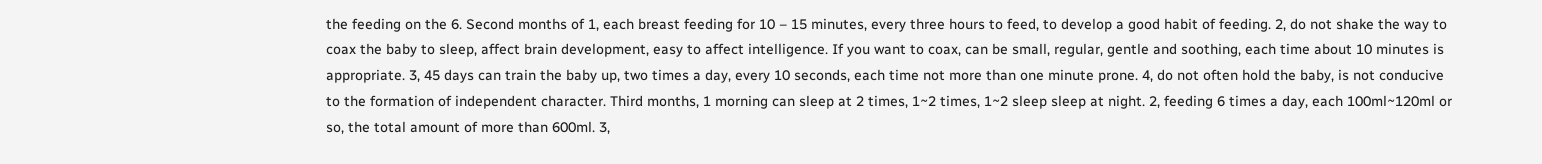the feeding on the 6. Second months of 1, each breast feeding for 10 – 15 minutes, every three hours to feed, to develop a good habit of feeding. 2, do not shake the way to coax the baby to sleep, affect brain development, easy to affect intelligence. If you want to coax, can be small, regular, gentle and soothing, each time about 10 minutes is appropriate. 3, 45 days can train the baby up, two times a day, every 10 seconds, each time not more than one minute prone. 4, do not often hold the baby, is not conducive to the formation of independent character. Third months, 1 morning can sleep at 2 times, 1~2 times, 1~2 sleep sleep at night. 2, feeding 6 times a day, each 100ml~120ml or so, the total amount of more than 600ml. 3,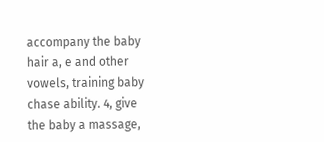accompany the baby hair a, e and other vowels, training baby chase ability. 4, give the baby a massage,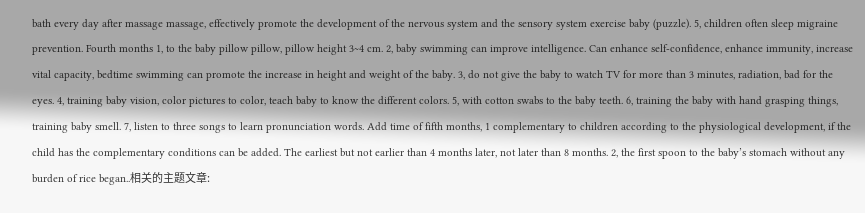bath every day after massage massage, effectively promote the development of the nervous system and the sensory system exercise baby (puzzle). 5, children often sleep migraine prevention. Fourth months 1, to the baby pillow pillow, pillow height 3~4 cm. 2, baby swimming can improve intelligence. Can enhance self-confidence, enhance immunity, increase vital capacity, bedtime swimming can promote the increase in height and weight of the baby. 3, do not give the baby to watch TV for more than 3 minutes, radiation, bad for the eyes. 4, training baby vision, color pictures to color, teach baby to know the different colors. 5, with cotton swabs to the baby teeth. 6, training the baby with hand grasping things, training baby smell. 7, listen to three songs to learn pronunciation words. Add time of fifth months, 1 complementary to children according to the physiological development, if the child has the complementary conditions can be added. The earliest but not earlier than 4 months later, not later than 8 months. 2, the first spoon to the baby’s stomach without any burden of rice began..相关的主题文章: